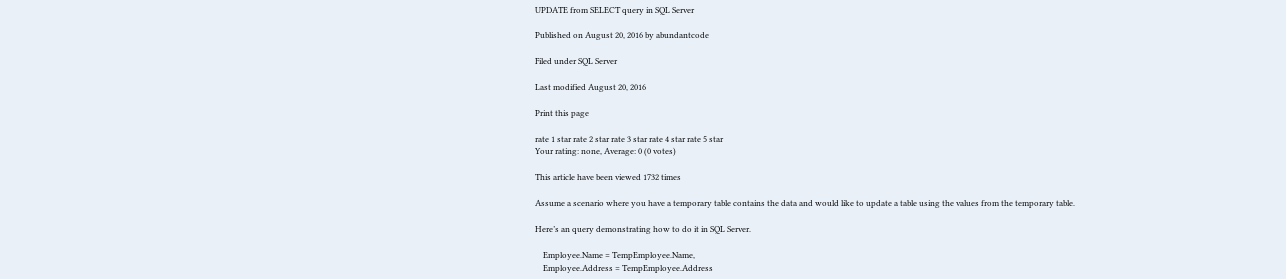UPDATE from SELECT query in SQL Server

Published on August 20, 2016 by abundantcode

Filed under SQL Server

Last modified August 20, 2016

Print this page

rate 1 star rate 2 star rate 3 star rate 4 star rate 5 star
Your rating: none, Average: 0 (0 votes)

This article have been viewed 1732 times

Assume a scenario where you have a temporary table contains the data and would like to update a table using the values from the temporary table.

Here’s an query demonstrating how to do it in SQL Server.

    Employee.Name = TempEmployee.Name,
    Employee.Address = TempEmployee.Address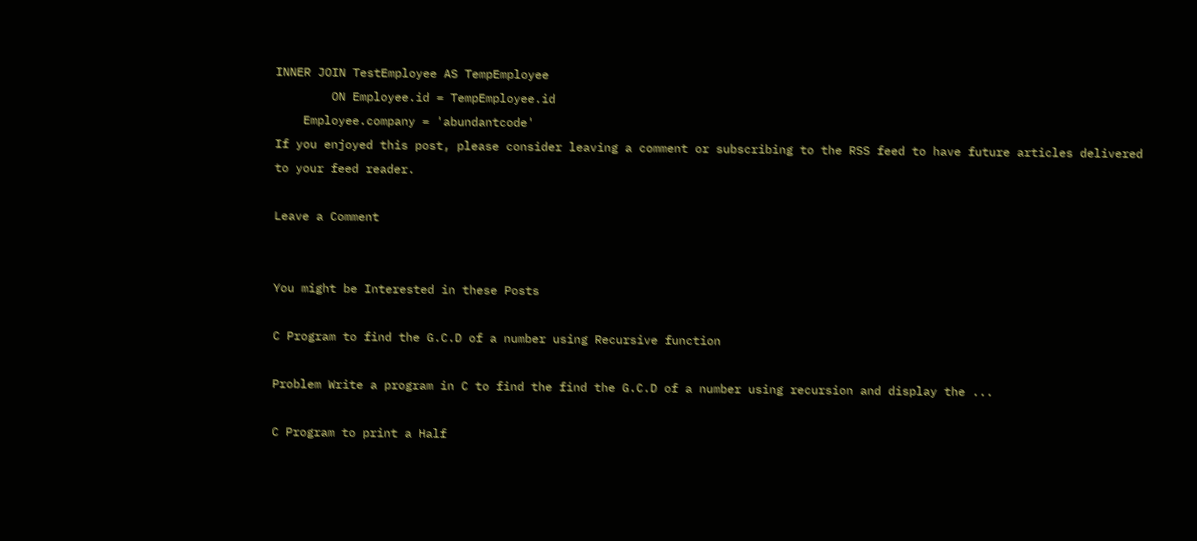INNER JOIN TestEmployee AS TempEmployee
        ON Employee.id = TempEmployee.id
    Employee.company = 'abundantcode'
If you enjoyed this post, please consider leaving a comment or subscribing to the RSS feed to have future articles delivered to your feed reader.

Leave a Comment


You might be Interested in these Posts

C Program to find the G.C.D of a number using Recursive function

Problem Write a program in C to find the find the G.C.D of a number using recursion and display the ...

C Program to print a Half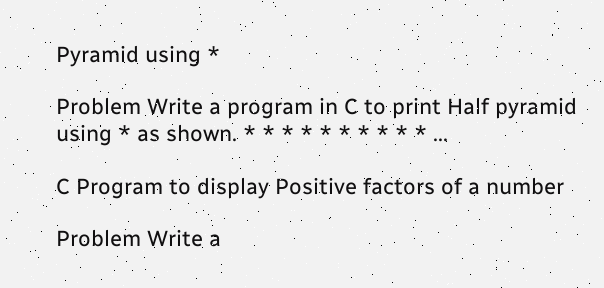Pyramid using *

Problem Write a program in C to print Half pyramid using * as shown. * * * * * * * * * * ...

C Program to display Positive factors of a number

Problem Write a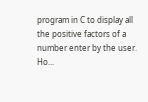program in C to display all the positive factors of a number enter by the user. Ho...